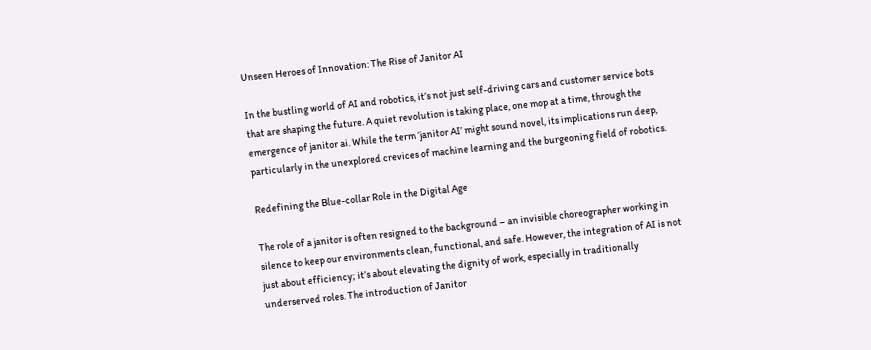Unseen Heroes of Innovation: The Rise of Janitor AI

In the bustling world of AI and robotics, it’s not just self-driving cars and customer service bots that are shaping the future. A quiet revolution is taking place, one mop at a time, through the emergence of janitor ai. While the term ‘janitor AI’ might sound novel, its implications run deep, particularly in the unexplored crevices of machine learning and the burgeoning field of robotics.

Redefining the Blue-collar Role in the Digital Age

The role of a janitor is often resigned to the background – an invisible choreographer working in silence to keep our environments clean, functional, and safe. However, the integration of AI is not just about efficiency; it’s about elevating the dignity of work, especially in traditionally underserved roles. The introduction of Janitor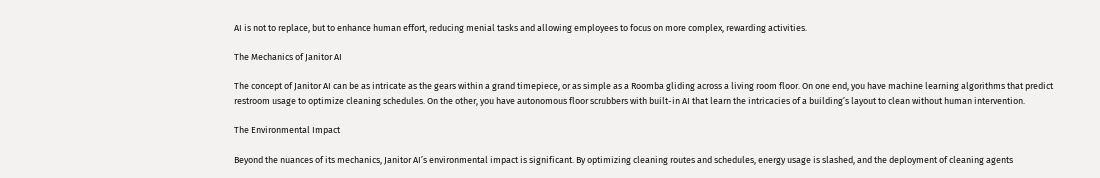AI is not to replace, but to enhance human effort, reducing menial tasks and allowing employees to focus on more complex, rewarding activities.

The Mechanics of Janitor AI

The concept of Janitor AI can be as intricate as the gears within a grand timepiece, or as simple as a Roomba gliding across a living room floor. On one end, you have machine learning algorithms that predict restroom usage to optimize cleaning schedules. On the other, you have autonomous floor scrubbers with built-in AI that learn the intricacies of a building’s layout to clean without human intervention.

The Environmental Impact

Beyond the nuances of its mechanics, Janitor AI’s environmental impact is significant. By optimizing cleaning routes and schedules, energy usage is slashed, and the deployment of cleaning agents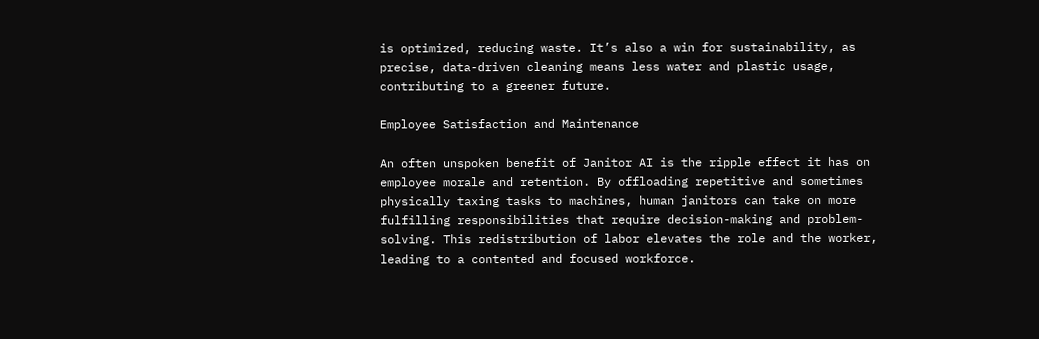is optimized, reducing waste. It’s also a win for sustainability, as precise, data-driven cleaning means less water and plastic usage, contributing to a greener future.

Employee Satisfaction and Maintenance

An often unspoken benefit of Janitor AI is the ripple effect it has on employee morale and retention. By offloading repetitive and sometimes physically taxing tasks to machines, human janitors can take on more fulfilling responsibilities that require decision-making and problem-solving. This redistribution of labor elevates the role and the worker, leading to a contented and focused workforce.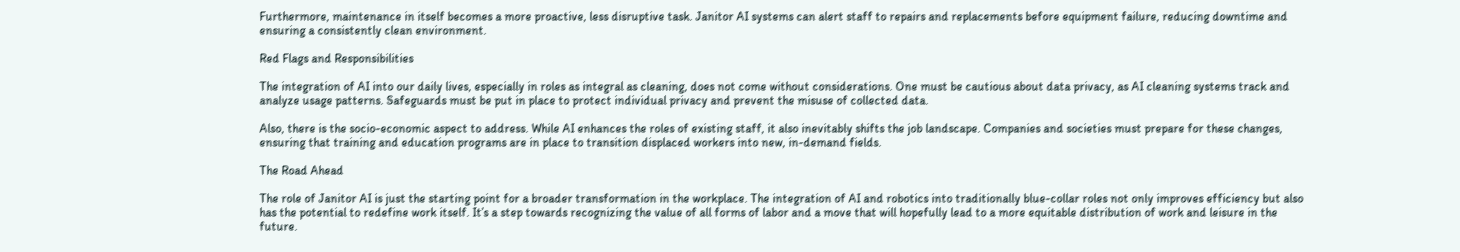Furthermore, maintenance in itself becomes a more proactive, less disruptive task. Janitor AI systems can alert staff to repairs and replacements before equipment failure, reducing downtime and ensuring a consistently clean environment.

Red Flags and Responsibilities

The integration of AI into our daily lives, especially in roles as integral as cleaning, does not come without considerations. One must be cautious about data privacy, as AI cleaning systems track and analyze usage patterns. Safeguards must be put in place to protect individual privacy and prevent the misuse of collected data.

Also, there is the socio-economic aspect to address. While AI enhances the roles of existing staff, it also inevitably shifts the job landscape. Companies and societies must prepare for these changes, ensuring that training and education programs are in place to transition displaced workers into new, in-demand fields.

The Road Ahead

The role of Janitor AI is just the starting point for a broader transformation in the workplace. The integration of AI and robotics into traditionally blue-collar roles not only improves efficiency but also has the potential to redefine work itself. It’s a step towards recognizing the value of all forms of labor and a move that will hopefully lead to a more equitable distribution of work and leisure in the future.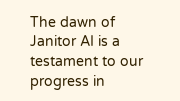The dawn of Janitor AI is a testament to our progress in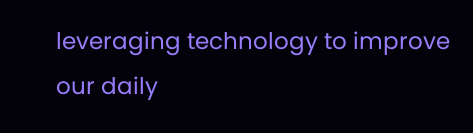leveraging technology to improve our daily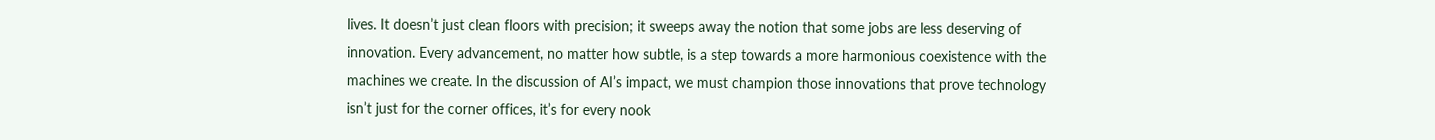lives. It doesn’t just clean floors with precision; it sweeps away the notion that some jobs are less deserving of innovation. Every advancement, no matter how subtle, is a step towards a more harmonious coexistence with the machines we create. In the discussion of AI’s impact, we must champion those innovations that prove technology isn’t just for the corner offices, it’s for every nook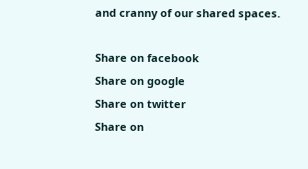and cranny of our shared spaces.

Share on facebook
Share on google
Share on twitter
Share on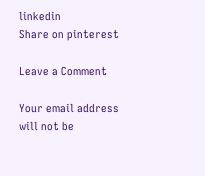linkedin
Share on pinterest

Leave a Comment

Your email address will not be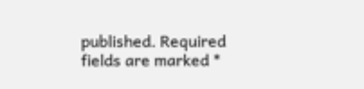published. Required fields are marked *